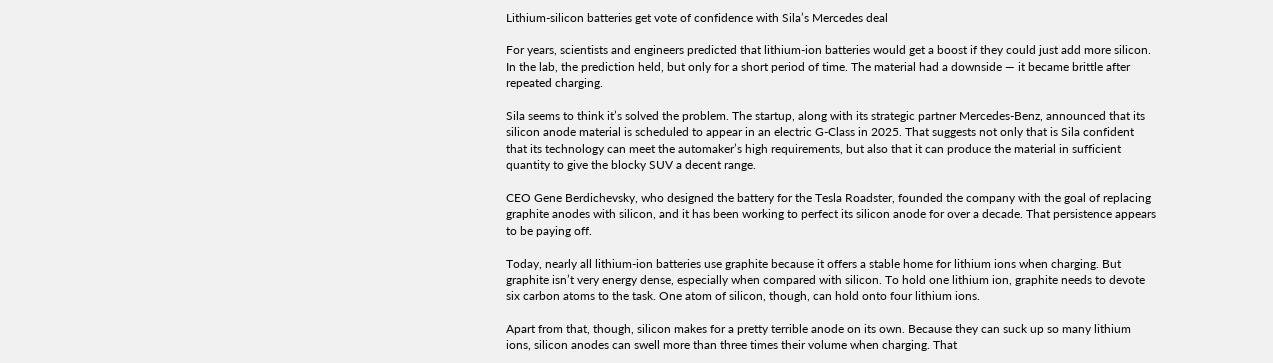Lithium-silicon batteries get vote of confidence with Sila’s Mercedes deal

For years, scientists and engineers predicted that lithium-ion batteries would get a boost if they could just add more silicon. In the lab, the prediction held, but only for a short period of time. The material had a downside — it became brittle after repeated charging.

Sila seems to think it’s solved the problem. The startup, along with its strategic partner Mercedes-Benz, announced that its silicon anode material is scheduled to appear in an electric G-Class in 2025. That suggests not only that is Sila confident that its technology can meet the automaker’s high requirements, but also that it can produce the material in sufficient quantity to give the blocky SUV a decent range.

CEO Gene Berdichevsky, who designed the battery for the Tesla Roadster, founded the company with the goal of replacing graphite anodes with silicon, and it has been working to perfect its silicon anode for over a decade. That persistence appears to be paying off.

Today, nearly all lithium-ion batteries use graphite because it offers a stable home for lithium ions when charging. But graphite isn’t very energy dense, especially when compared with silicon. To hold one lithium ion, graphite needs to devote six carbon atoms to the task. One atom of silicon, though, can hold onto four lithium ions.

Apart from that, though, silicon makes for a pretty terrible anode on its own. Because they can suck up so many lithium ions, silicon anodes can swell more than three times their volume when charging. That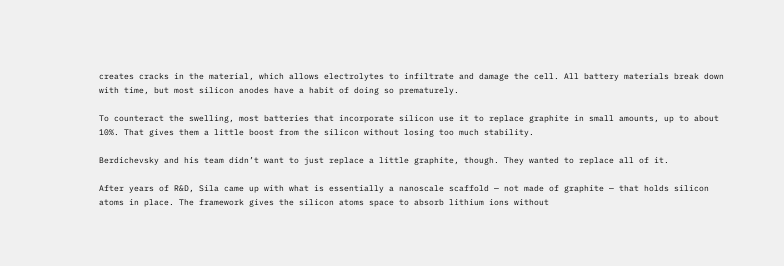creates cracks in the material, which allows electrolytes to infiltrate and damage the cell. All battery materials break down with time, but most silicon anodes have a habit of doing so prematurely.

To counteract the swelling, most batteries that incorporate silicon use it to replace graphite in small amounts, up to about 10%. That gives them a little boost from the silicon without losing too much stability.

Berdichevsky and his team didn’t want to just replace a little graphite, though. They wanted to replace all of it.

After years of R&D, Sila came up with what is essentially a nanoscale scaffold — not made of graphite — that holds silicon atoms in place. The framework gives the silicon atoms space to absorb lithium ions without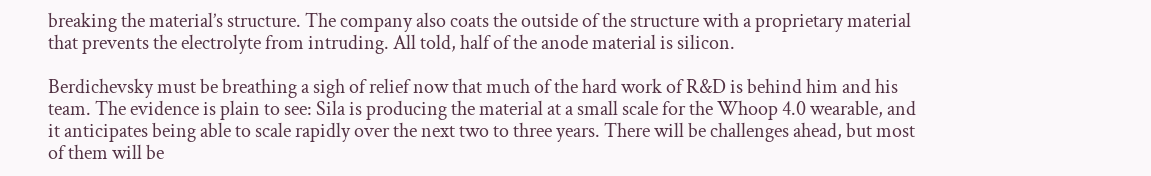breaking the material’s structure. The company also coats the outside of the structure with a proprietary material that prevents the electrolyte from intruding. All told, half of the anode material is silicon.

Berdichevsky must be breathing a sigh of relief now that much of the hard work of R&D is behind him and his team. The evidence is plain to see: Sila is producing the material at a small scale for the Whoop 4.0 wearable, and it anticipates being able to scale rapidly over the next two to three years. There will be challenges ahead, but most of them will be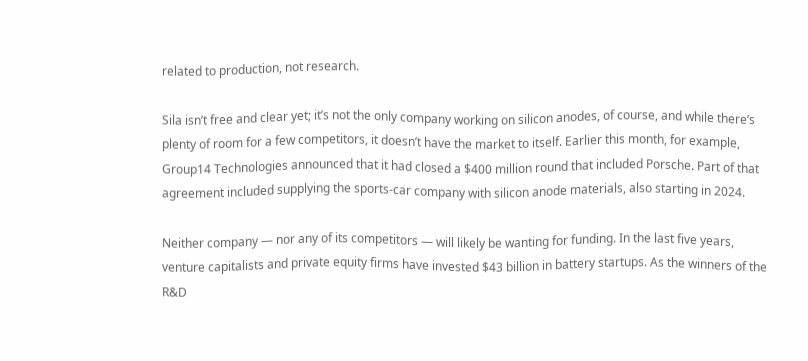related to production, not research.

Sila isn’t free and clear yet; it’s not the only company working on silicon anodes, of course, and while there’s plenty of room for a few competitors, it doesn’t have the market to itself. Earlier this month, for example, Group14 Technologies announced that it had closed a $400 million round that included Porsche. Part of that agreement included supplying the sports-car company with silicon anode materials, also starting in 2024.

Neither company — nor any of its competitors — will likely be wanting for funding. In the last five years, venture capitalists and private equity firms have invested $43 billion in battery startups. As the winners of the R&D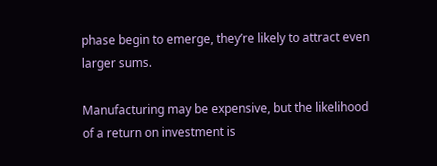phase begin to emerge, they’re likely to attract even larger sums.

Manufacturing may be expensive, but the likelihood of a return on investment is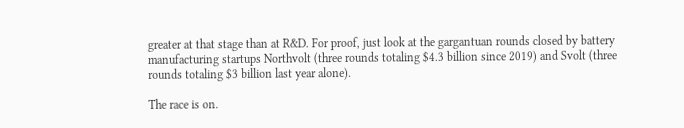greater at that stage than at R&D. For proof, just look at the gargantuan rounds closed by battery manufacturing startups Northvolt (three rounds totaling $4.3 billion since 2019) and Svolt (three rounds totaling $3 billion last year alone).

The race is on.